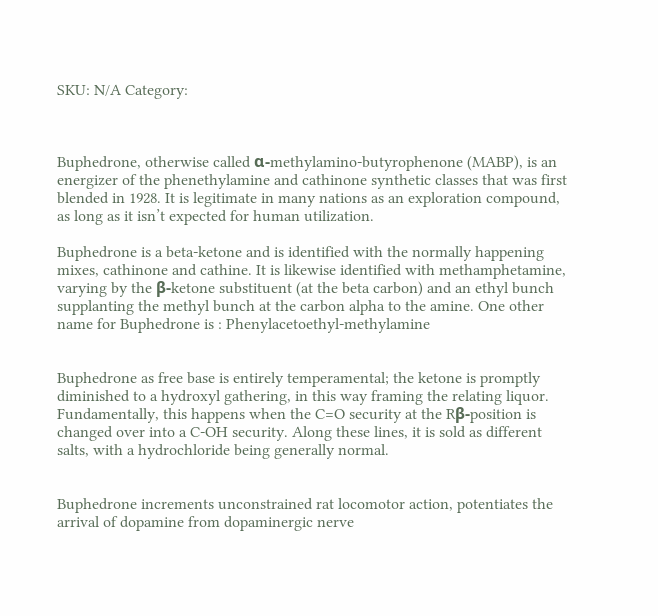SKU: N/A Category:



Buphedrone, otherwise called α-methylamino-butyrophenone (MABP), is an energizer of the phenethylamine and cathinone synthetic classes that was first blended in 1928. It is legitimate in many nations as an exploration compound, as long as it isn’t expected for human utilization.

Buphedrone is a beta-ketone and is identified with the normally happening mixes, cathinone and cathine. It is likewise identified with methamphetamine, varying by the β-ketone substituent (at the beta carbon) and an ethyl bunch supplanting the methyl bunch at the carbon alpha to the amine. One other name for Buphedrone is : Phenylacetoethyl-methylamine


Buphedrone as free base is entirely temperamental; the ketone is promptly diminished to a hydroxyl gathering, in this way framing the relating liquor. Fundamentally, this happens when the C=O security at the Rβ-position is changed over into a C-OH security. Along these lines, it is sold as different salts, with a hydrochloride being generally normal.


Buphedrone increments unconstrained rat locomotor action, potentiates the arrival of dopamine from dopaminergic nerve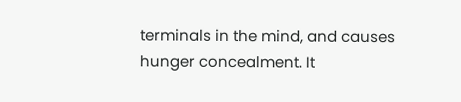terminals in the mind, and causes hunger concealment. It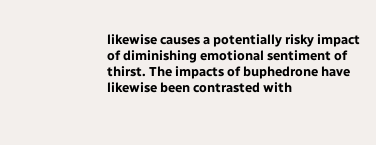likewise causes a potentially risky impact of diminishing emotional sentiment of thirst. The impacts of buphedrone have likewise been contrasted with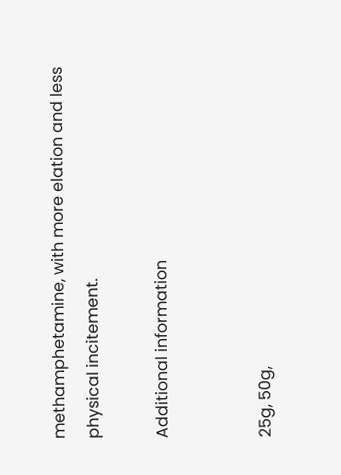methamphetamine, with more elation and less physical incitement.

Additional information


25g, 50g,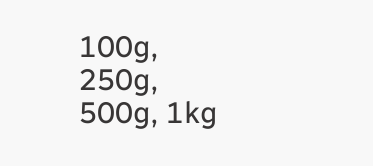100g, 250g, 500g, 1kg